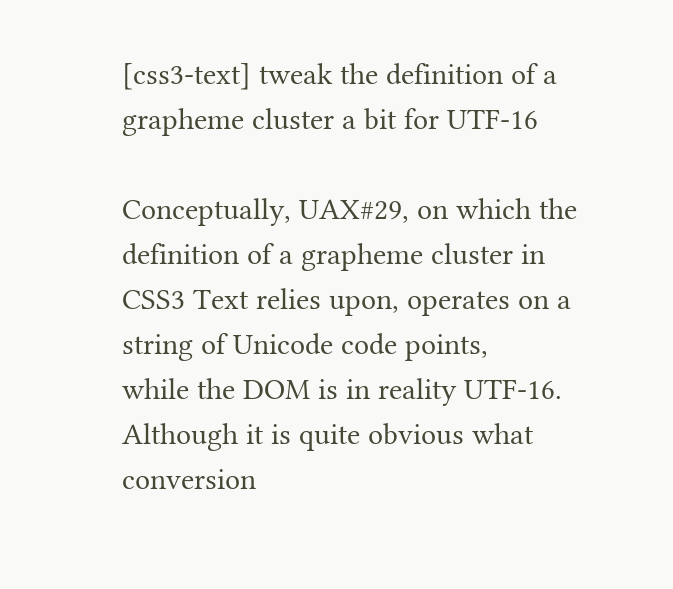[css3-text] tweak the definition of a grapheme cluster a bit for UTF-16

Conceptually, UAX#29, on which the definition of a grapheme cluster in
CSS3 Text relies upon, operates on a string of Unicode code points,
while the DOM is in reality UTF-16. Although it is quite obvious what
conversion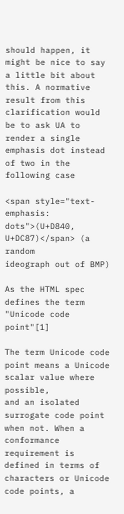should happen, it might be nice to say a little bit about
this. A normative result from this clarification would be to ask UA to
render a single emphasis dot instead of two in the following case

<span style="text-emphasis: dots">(U+D840, U+DC87)</span> (a random
ideograph out of BMP)

As the HTML spec defines the term "Unicode code point"[1]

The term Unicode code point means a Unicode scalar value where possible,
and an isolated surrogate code point when not. When a conformance
requirement is defined in terms of characters or Unicode code points, a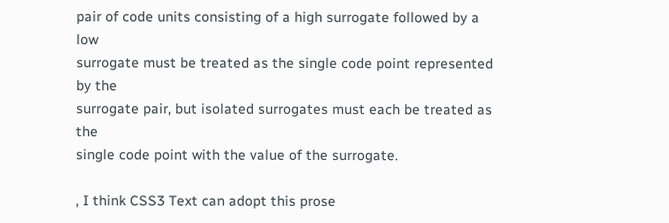pair of code units consisting of a high surrogate followed by a low
surrogate must be treated as the single code point represented by the
surrogate pair, but isolated surrogates must each be treated as the
single code point with the value of the surrogate.

, I think CSS3 Text can adopt this prose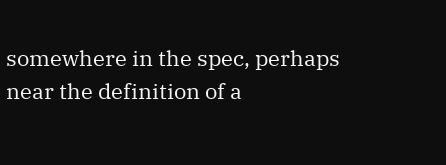somewhere in the spec, perhaps
near the definition of a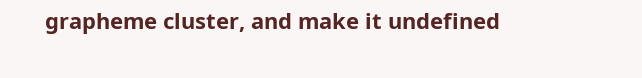grapheme cluster, and make it undefined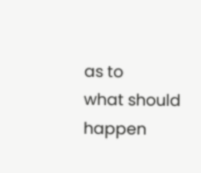as to
what should happen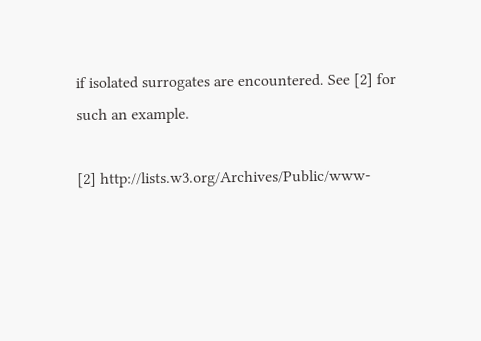if isolated surrogates are encountered. See [2] for
such an example.

[2] http://lists.w3.org/Archives/Public/www-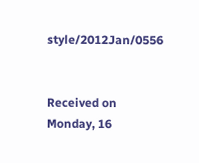style/2012Jan/0556


Received on Monday, 16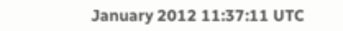January 2012 11:37:11 UTC